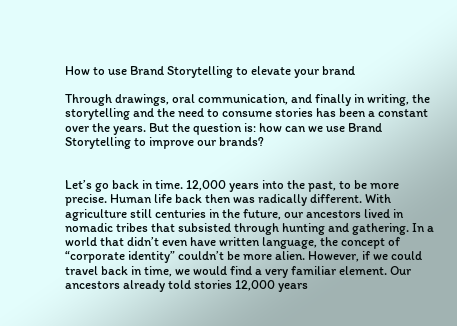How to use Brand Storytelling to elevate your brand

Through drawings, oral communication, and finally in writing, the storytelling and the need to consume stories has been a constant over the years. But the question is: how can we use Brand Storytelling to improve our brands?


Let’s go back in time. 12,000 years into the past, to be more precise. Human life back then was radically different. With agriculture still centuries in the future, our ancestors lived in nomadic tribes that subsisted through hunting and gathering. In a world that didn’t even have written language, the concept of “corporate identity” couldn’t be more alien. However, if we could travel back in time, we would find a very familiar element. Our ancestors already told stories 12,000 years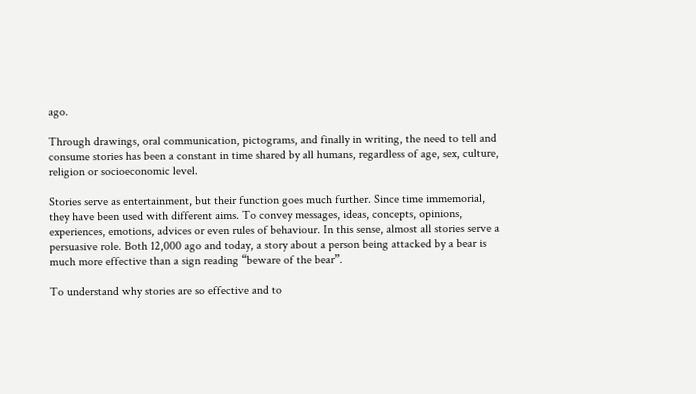ago.

Through drawings, oral communication, pictograms, and finally in writing, the need to tell and consume stories has been a constant in time shared by all humans, regardless of age, sex, culture, religion or socioeconomic level.

Stories serve as entertainment, but their function goes much further. Since time immemorial, they have been used with different aims. To convey messages, ideas, concepts, opinions, experiences, emotions, advices or even rules of behaviour. In this sense, almost all stories serve a persuasive role. Both 12,000 ago and today, a story about a person being attacked by a bear is much more effective than a sign reading “beware of the bear”.

To understand why stories are so effective and to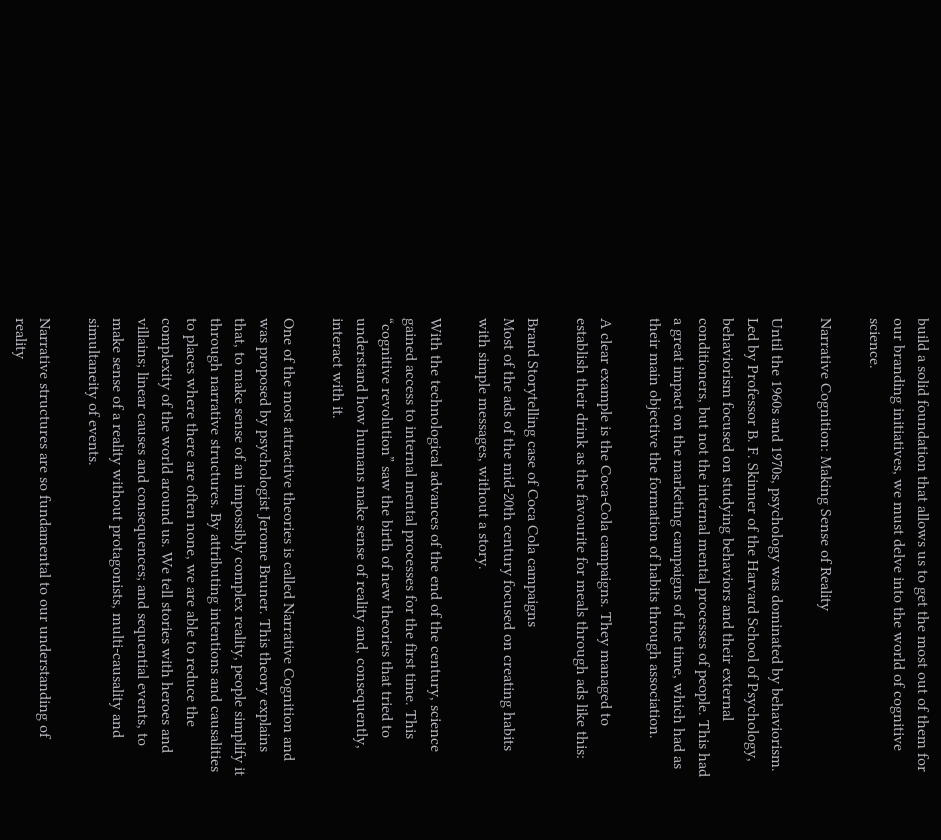build a solid foundation that allows us to get the most out of them for our branding initiatives, we must delve into the world of cognitive science.

Narrative Cognition: Making Sense of Reality

Until the 1960s and 1970s, psychology was dominated by behaviorism. Led by Professor B. F. Skinner of the Harvard School of Psychology, behaviorism focused on studying behaviors and their external conditioners, but not the internal mental processes of people. This had a great impact on the marketing campaigns of the time, which had as their main objective the formation of habits through association.

A clear example is the Coca-Cola campaigns. They managed to establish their drink as the favourite for meals through ads like this:

Brand Storytelling case of Coca Cola campaigns
Most of the ads of the mid-20th century focused on creating habits with simple messages, without a story.

With the technological advances of the end of the century, science gained access to internal mental processes for the first time. This “cognitive revolution” saw the birth of new theories that tried to understand how humans make sense of reality and, consequently, interact with it.

One of the most attractive theories is called Narrative Cognition and was proposed by psychologist Jerome Bruner. This theory explains that, to make sense of an impossibly complex reality, people simplify it through narrative structures. By attributing intentions and causalities to places where there are often none, we are able to reduce the complexity of the world around us. We tell stories with heroes and villains; linear causes and consequences; and sequential events, to make sense of a reality without protagonists, multi-causality and simultaneity of events.

Narrative structures are so fundamental to our understanding of reality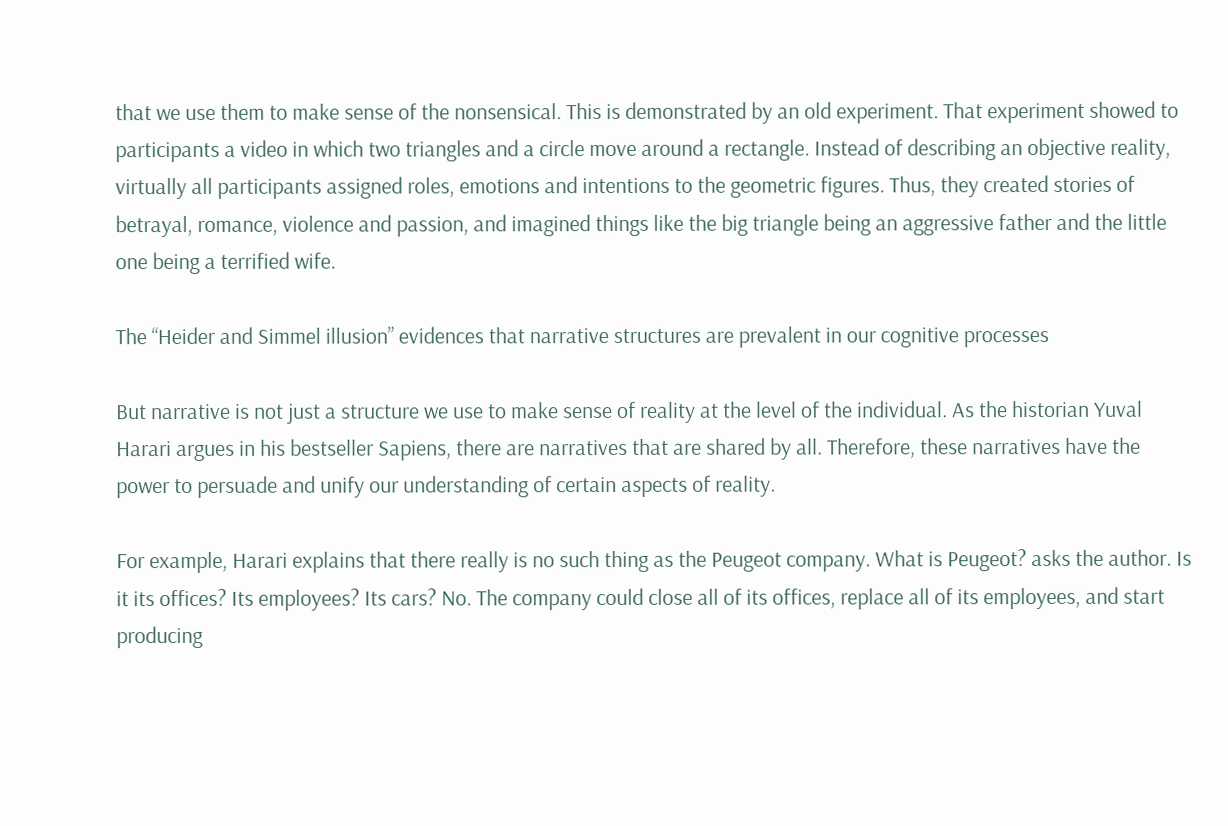that we use them to make sense of the nonsensical. This is demonstrated by an old experiment. That experiment showed to participants a video in which two triangles and a circle move around a rectangle. Instead of describing an objective reality, virtually all participants assigned roles, emotions and intentions to the geometric figures. Thus, they created stories of betrayal, romance, violence and passion, and imagined things like the big triangle being an aggressive father and the little one being a terrified wife.

The “Heider and Simmel illusion” evidences that narrative structures are prevalent in our cognitive processes

But narrative is not just a structure we use to make sense of reality at the level of the individual. As the historian Yuval Harari argues in his bestseller Sapiens, there are narratives that are shared by all. Therefore, these narratives have the power to persuade and unify our understanding of certain aspects of reality.

For example, Harari explains that there really is no such thing as the Peugeot company. What is Peugeot? asks the author. Is it its offices? Its employees? Its cars? No. The company could close all of its offices, replace all of its employees, and start producing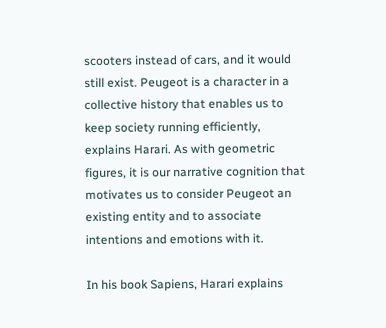scooters instead of cars, and it would still exist. Peugeot is a character in a collective history that enables us to keep society running efficiently, explains Harari. As with geometric figures, it is our narrative cognition that motivates us to consider Peugeot an existing entity and to associate intentions and emotions with it.

In his book Sapiens, Harari explains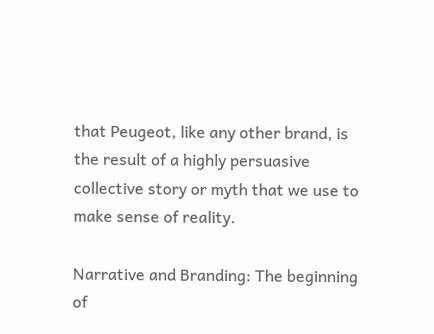that Peugeot, like any other brand, is the result of a highly persuasive collective story or myth that we use to make sense of reality.

Narrative and Branding: The beginning of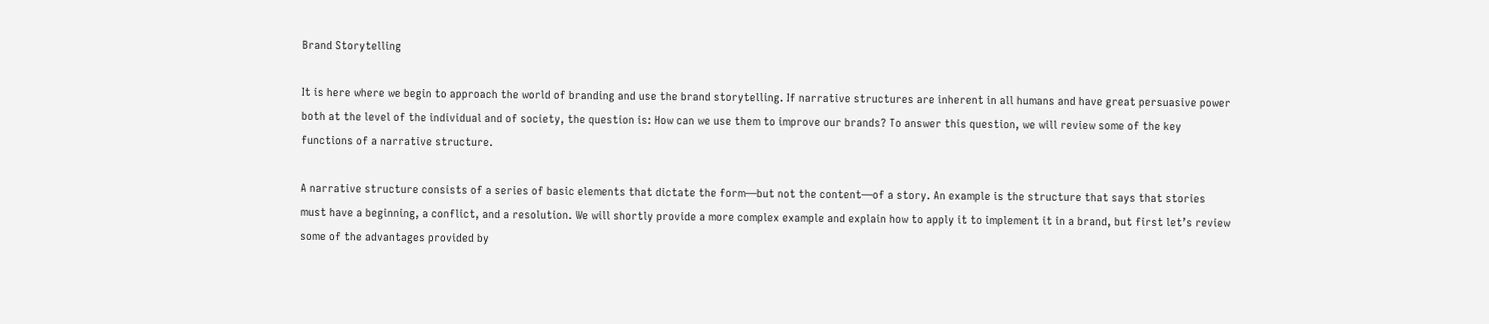Brand Storytelling

It is here where we begin to approach the world of branding and use the brand storytelling. If narrative structures are inherent in all humans and have great persuasive power both at the level of the individual and of society, the question is: How can we use them to improve our brands? To answer this question, we will review some of the key functions of a narrative structure.

A narrative structure consists of a series of basic elements that dictate the form—but not the content—of a story. An example is the structure that says that stories must have a beginning, a conflict, and a resolution. We will shortly provide a more complex example and explain how to apply it to implement it in a brand, but first let’s review some of the advantages provided by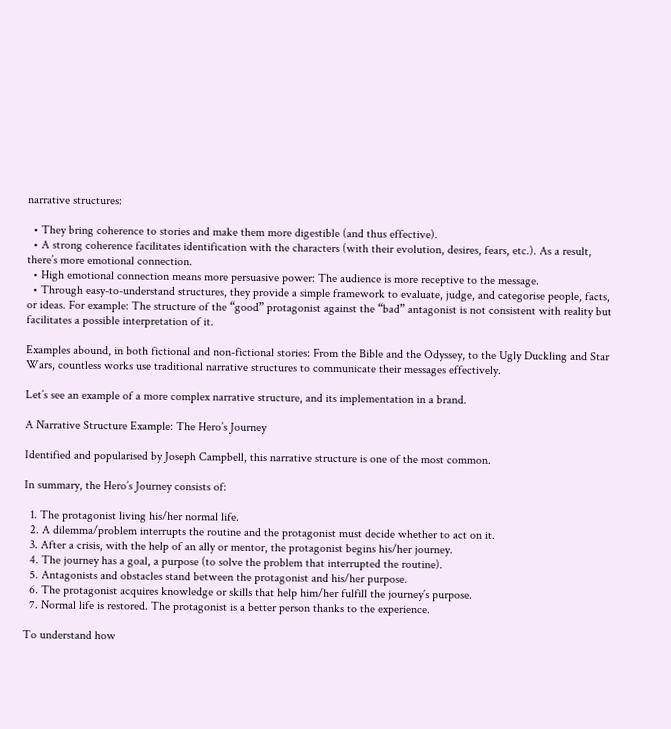narrative structures:

  • They bring coherence to stories and make them more digestible (and thus effective).
  • A strong coherence facilitates identification with the characters (with their evolution, desires, fears, etc.). As a result, there’s more emotional connection.
  • High emotional connection means more persuasive power: The audience is more receptive to the message.
  • Through easy-to-understand structures, they provide a simple framework to evaluate, judge, and categorise people, facts, or ideas. For example: The structure of the “good” protagonist against the “bad” antagonist is not consistent with reality but facilitates a possible interpretation of it.

Examples abound, in both fictional and non-fictional stories: From the Bible and the Odyssey, to the Ugly Duckling and Star Wars, countless works use traditional narrative structures to communicate their messages effectively.

Let’s see an example of a more complex narrative structure, and its implementation in a brand.

A Narrative Structure Example: The Hero’s Journey

Identified and popularised by Joseph Campbell, this narrative structure is one of the most common.

In summary, the Hero’s Journey consists of:

  1. The protagonist living his/her normal life.
  2. A dilemma/problem interrupts the routine and the protagonist must decide whether to act on it.
  3. After a crisis, with the help of an ally or mentor, the protagonist begins his/her journey.
  4. The journey has a goal, a purpose (to solve the problem that interrupted the routine).
  5. Antagonists and obstacles stand between the protagonist and his/her purpose.
  6. The protagonist acquires knowledge or skills that help him/her fulfill the journey’s purpose.
  7. Normal life is restored. The protagonist is a better person thanks to the experience.

To understand how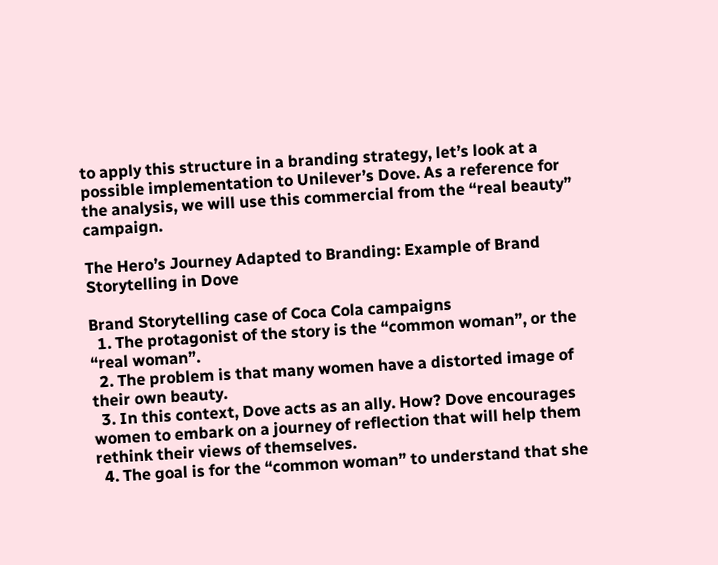to apply this structure in a branding strategy, let’s look at a possible implementation to Unilever’s Dove. As a reference for the analysis, we will use this commercial from the “real beauty” campaign.

The Hero’s Journey Adapted to Branding: Example of Brand Storytelling in Dove

Brand Storytelling case of Coca Cola campaigns
  1. The protagonist of the story is the “common woman”, or the “real woman”.
  2. The problem is that many women have a distorted image of their own beauty.
  3. In this context, Dove acts as an ally. How? Dove encourages women to embark on a journey of reflection that will help them rethink their views of themselves.
  4. The goal is for the “common woman” to understand that she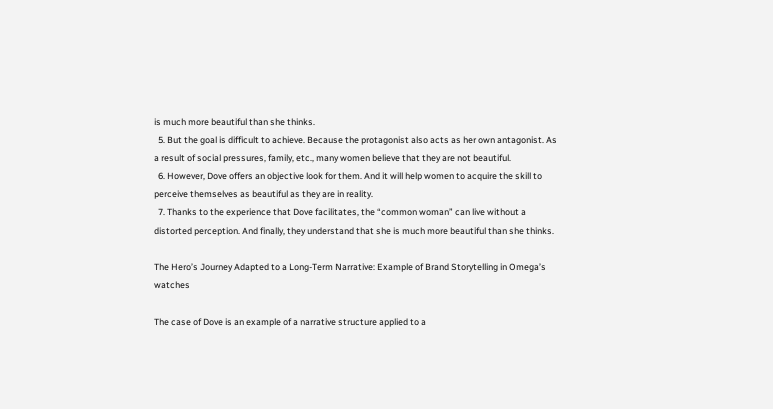is much more beautiful than she thinks.
  5. But the goal is difficult to achieve. Because the protagonist also acts as her own antagonist. As a result of social pressures, family, etc., many women believe that they are not beautiful.
  6. However, Dove offers an objective look for them. And it will help women to acquire the skill to perceive themselves as beautiful as they are in reality.
  7. Thanks to the experience that Dove facilitates, the “common woman” can live without a distorted perception. And finally, they understand that she is much more beautiful than she thinks.

The Hero’s Journey Adapted to a Long-Term Narrative: Example of Brand Storytelling in Omega’s watches

The case of Dove is an example of a narrative structure applied to a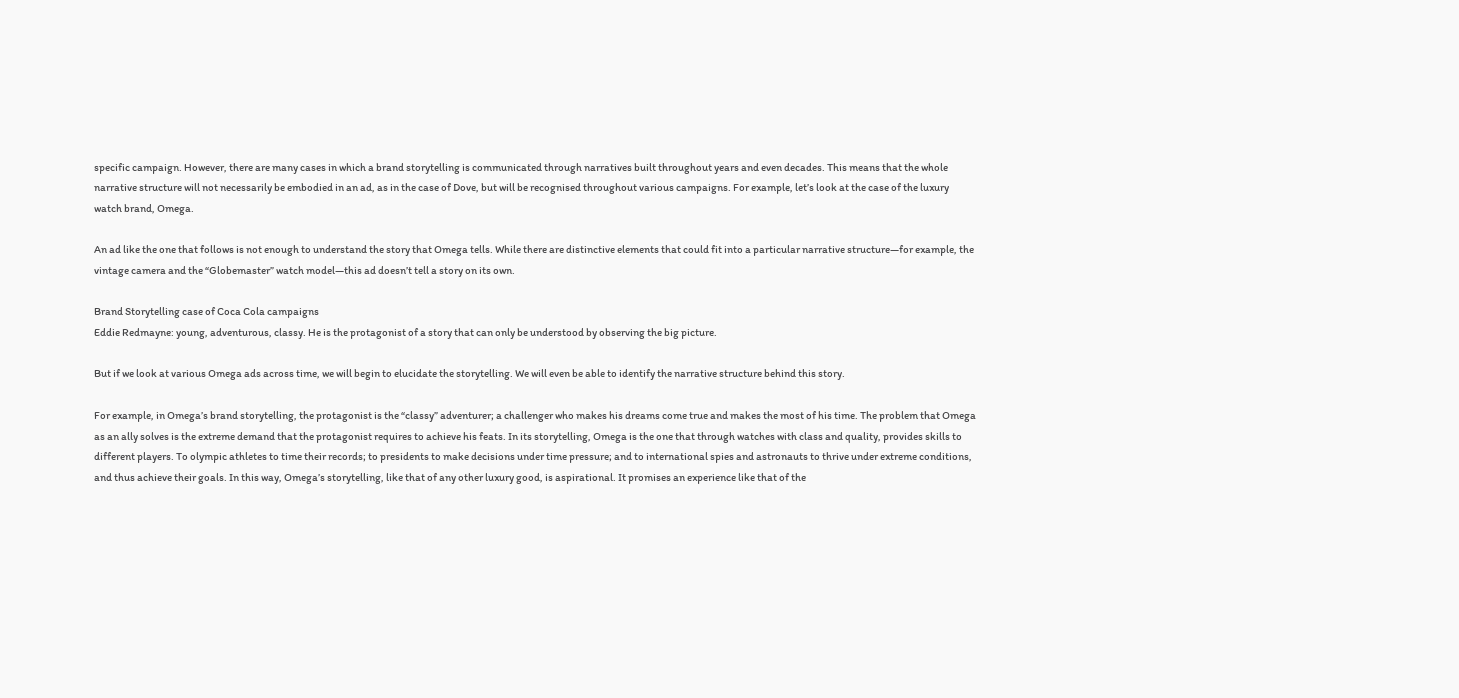specific campaign. However, there are many cases in which a brand storytelling is communicated through narratives built throughout years and even decades. This means that the whole narrative structure will not necessarily be embodied in an ad, as in the case of Dove, but will be recognised throughout various campaigns. For example, let’s look at the case of the luxury watch brand, Omega.

An ad like the one that follows is not enough to understand the story that Omega tells. While there are distinctive elements that could fit into a particular narrative structure—for example, the vintage camera and the “Globemaster” watch model—this ad doesn’t tell a story on its own.

Brand Storytelling case of Coca Cola campaigns
Eddie Redmayne: young, adventurous, classy. He is the protagonist of a story that can only be understood by observing the big picture.

But if we look at various Omega ads across time, we will begin to elucidate the storytelling. We will even be able to identify the narrative structure behind this story.

For example, in Omega’s brand storytelling, the protagonist is the “classy” adventurer; a challenger who makes his dreams come true and makes the most of his time. The problem that Omega as an ally solves is the extreme demand that the protagonist requires to achieve his feats. In its storytelling, Omega is the one that through watches with class and quality, provides skills to different players. To olympic athletes to time their records; to presidents to make decisions under time pressure; and to international spies and astronauts to thrive under extreme conditions, and thus achieve their goals. In this way, Omega’s storytelling, like that of any other luxury good, is aspirational. It promises an experience like that of the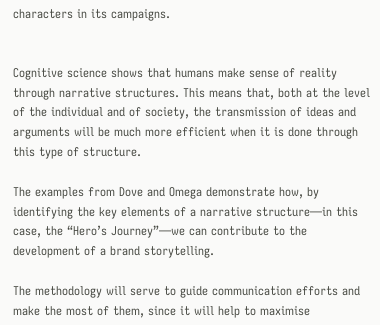characters in its campaigns.


Cognitive science shows that humans make sense of reality through narrative structures. This means that, both at the level of the individual and of society, the transmission of ideas and arguments will be much more efficient when it is done through this type of structure.

The examples from Dove and Omega demonstrate how, by identifying the key elements of a narrative structure—in this case, the “Hero’s Journey”—we can contribute to the development of a brand storytelling.

The methodology will serve to guide communication efforts and make the most of them, since it will help to maximise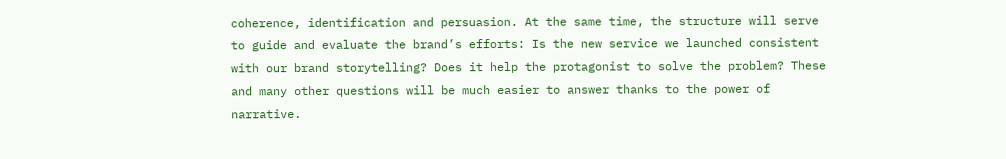coherence, identification and persuasion. At the same time, the structure will serve to guide and evaluate the brand’s efforts: Is the new service we launched consistent with our brand storytelling? Does it help the protagonist to solve the problem? These and many other questions will be much easier to answer thanks to the power of narrative.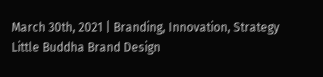March 30th, 2021 | Branding, Innovation, Strategy
Little Buddha Brand Design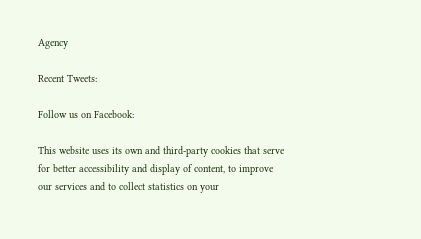Agency

Recent Tweets:

Follow us on Facebook:

This website uses its own and third-party cookies that serve for better accessibility and display of content, to improve our services and to collect statistics on your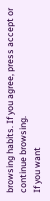browsing habits. If you agree, press accept or continue browsing.
If you want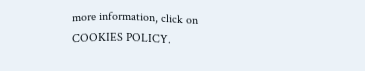more information, click on COOKIES POLICY.